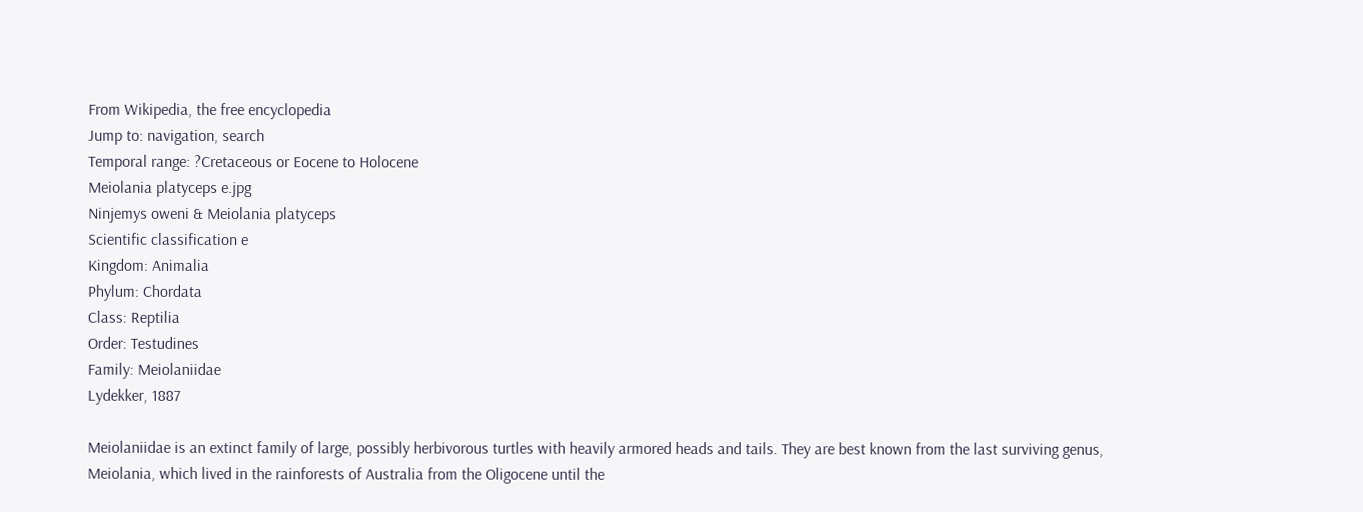From Wikipedia, the free encyclopedia
Jump to: navigation, search
Temporal range: ?Cretaceous or Eocene to Holocene
Meiolania platyceps e.jpg
Ninjemys oweni & Meiolania platyceps
Scientific classification e
Kingdom: Animalia
Phylum: Chordata
Class: Reptilia
Order: Testudines
Family: Meiolaniidae
Lydekker, 1887

Meiolaniidae is an extinct family of large, possibly herbivorous turtles with heavily armored heads and tails. They are best known from the last surviving genus, Meiolania, which lived in the rainforests of Australia from the Oligocene until the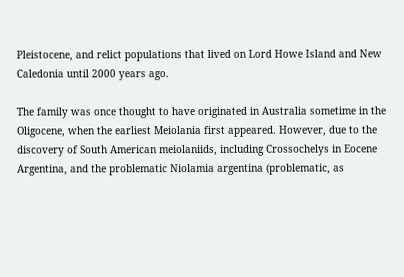Pleistocene, and relict populations that lived on Lord Howe Island and New Caledonia until 2000 years ago.

The family was once thought to have originated in Australia sometime in the Oligocene, when the earliest Meiolania first appeared. However, due to the discovery of South American meiolaniids, including Crossochelys in Eocene Argentina, and the problematic Niolamia argentina (problematic, as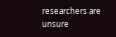researchers are unsure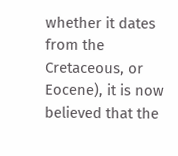whether it dates from the Cretaceous, or Eocene), it is now believed that the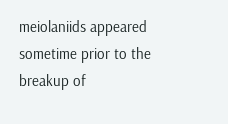meiolaniids appeared sometime prior to the breakup of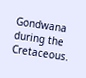Gondwana during the Cretaceous.